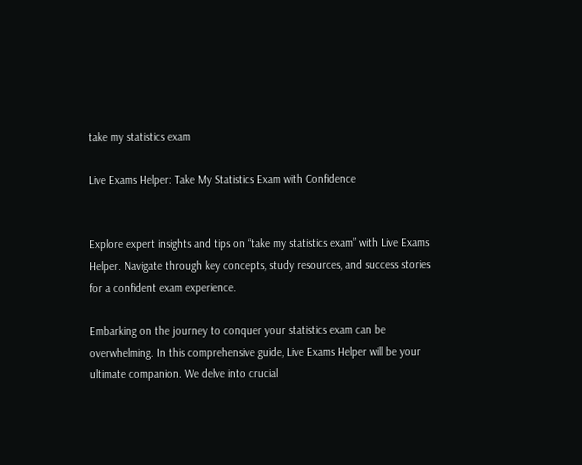take my statistics exam

Live Exams Helper: Take My Statistics Exam with Confidence


Explore expert insights and tips on “take my statistics exam” with Live Exams Helper. Navigate through key concepts, study resources, and success stories for a confident exam experience.

Embarking on the journey to conquer your statistics exam can be overwhelming. In this comprehensive guide, Live Exams Helper will be your ultimate companion. We delve into crucial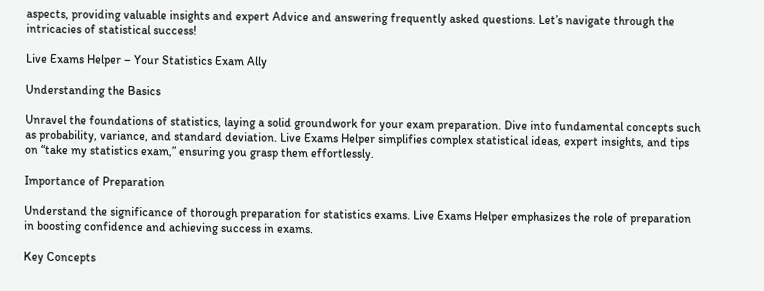aspects, providing valuable insights and expert Advice and answering frequently asked questions. Let’s navigate through the intricacies of statistical success!

Live Exams Helper – Your Statistics Exam Ally

Understanding the Basics

Unravel the foundations of statistics, laying a solid groundwork for your exam preparation. Dive into fundamental concepts such as probability, variance, and standard deviation. Live Exams Helper simplifies complex statistical ideas, expert insights, and tips on “take my statistics exam,” ensuring you grasp them effortlessly.

Importance of Preparation

Understand the significance of thorough preparation for statistics exams. Live Exams Helper emphasizes the role of preparation in boosting confidence and achieving success in exams.

Key Concepts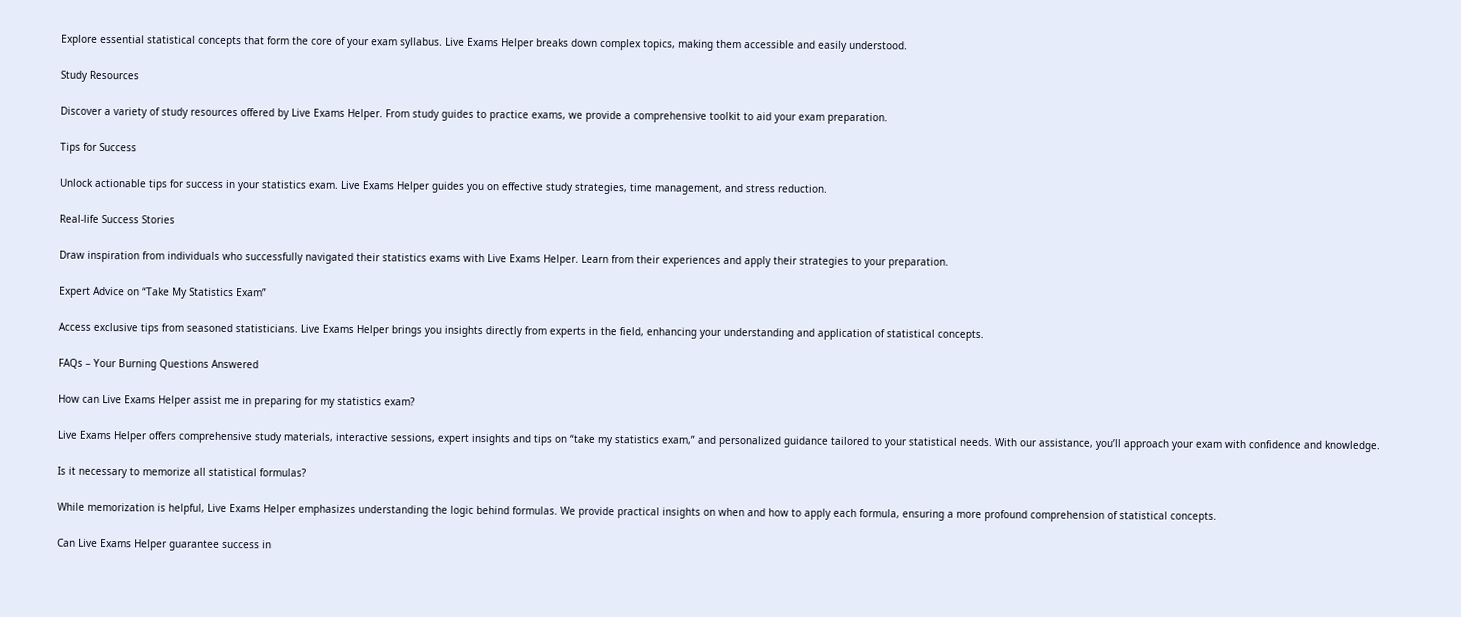Explore essential statistical concepts that form the core of your exam syllabus. Live Exams Helper breaks down complex topics, making them accessible and easily understood.

Study Resources

Discover a variety of study resources offered by Live Exams Helper. From study guides to practice exams, we provide a comprehensive toolkit to aid your exam preparation.

Tips for Success

Unlock actionable tips for success in your statistics exam. Live Exams Helper guides you on effective study strategies, time management, and stress reduction.

Real-life Success Stories

Draw inspiration from individuals who successfully navigated their statistics exams with Live Exams Helper. Learn from their experiences and apply their strategies to your preparation.

Expert Advice on “Take My Statistics Exam”

Access exclusive tips from seasoned statisticians. Live Exams Helper brings you insights directly from experts in the field, enhancing your understanding and application of statistical concepts.

FAQs – Your Burning Questions Answered

How can Live Exams Helper assist me in preparing for my statistics exam?

Live Exams Helper offers comprehensive study materials, interactive sessions, expert insights and tips on “take my statistics exam,” and personalized guidance tailored to your statistical needs. With our assistance, you’ll approach your exam with confidence and knowledge.

Is it necessary to memorize all statistical formulas?

While memorization is helpful, Live Exams Helper emphasizes understanding the logic behind formulas. We provide practical insights on when and how to apply each formula, ensuring a more profound comprehension of statistical concepts.

Can Live Exams Helper guarantee success in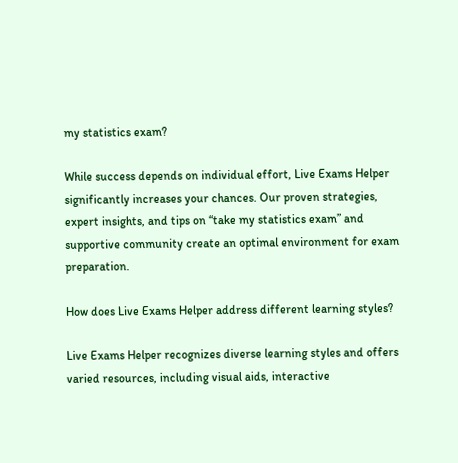my statistics exam?

While success depends on individual effort, Live Exams Helper significantly increases your chances. Our proven strategies, expert insights, and tips on “take my statistics exam” and supportive community create an optimal environment for exam preparation.

How does Live Exams Helper address different learning styles?

Live Exams Helper recognizes diverse learning styles and offers varied resources, including visual aids, interactive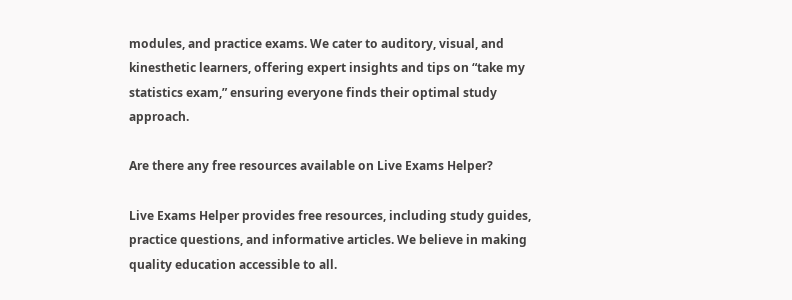modules, and practice exams. We cater to auditory, visual, and kinesthetic learners, offering expert insights and tips on “take my statistics exam,” ensuring everyone finds their optimal study approach.

Are there any free resources available on Live Exams Helper?

Live Exams Helper provides free resources, including study guides, practice questions, and informative articles. We believe in making quality education accessible to all.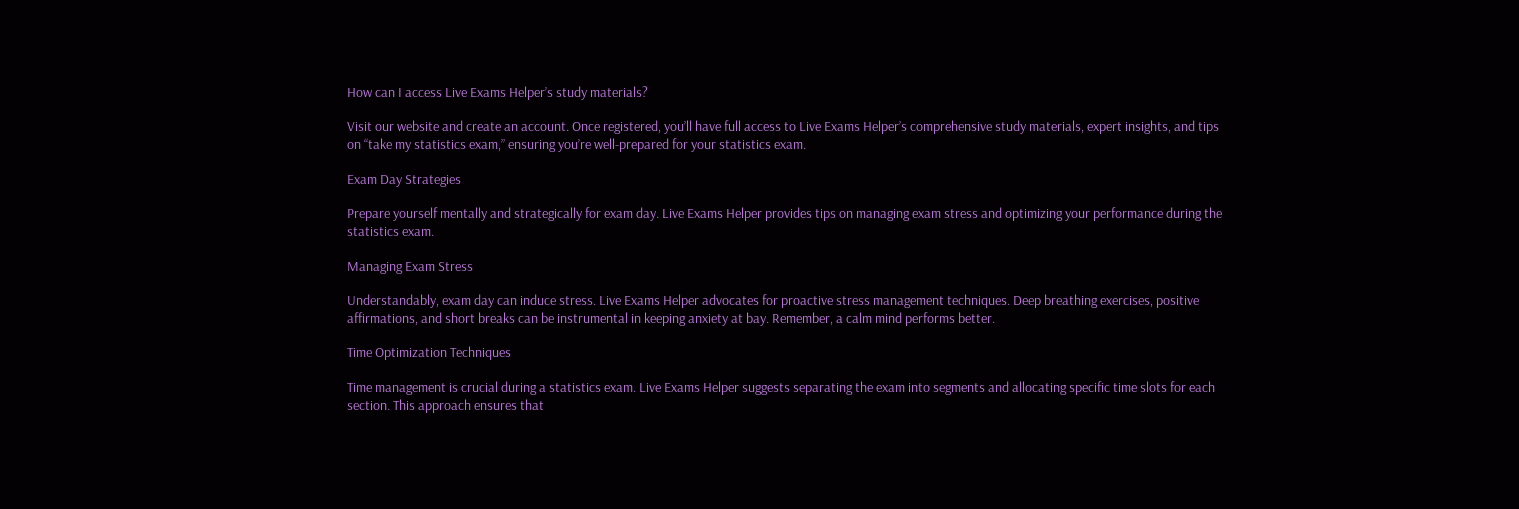How can I access Live Exams Helper’s study materials?

Visit our website and create an account. Once registered, you’ll have full access to Live Exams Helper’s comprehensive study materials, expert insights, and tips on “take my statistics exam,” ensuring you’re well-prepared for your statistics exam.

Exam Day Strategies

Prepare yourself mentally and strategically for exam day. Live Exams Helper provides tips on managing exam stress and optimizing your performance during the statistics exam.

Managing Exam Stress

Understandably, exam day can induce stress. Live Exams Helper advocates for proactive stress management techniques. Deep breathing exercises, positive affirmations, and short breaks can be instrumental in keeping anxiety at bay. Remember, a calm mind performs better.

Time Optimization Techniques

Time management is crucial during a statistics exam. Live Exams Helper suggests separating the exam into segments and allocating specific time slots for each section. This approach ensures that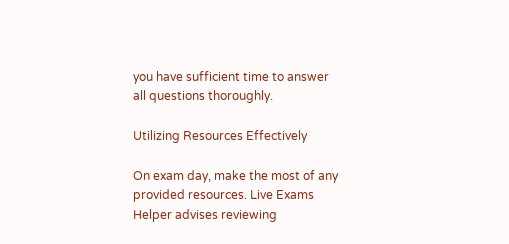you have sufficient time to answer all questions thoroughly.

Utilizing Resources Effectively

On exam day, make the most of any provided resources. Live Exams Helper advises reviewing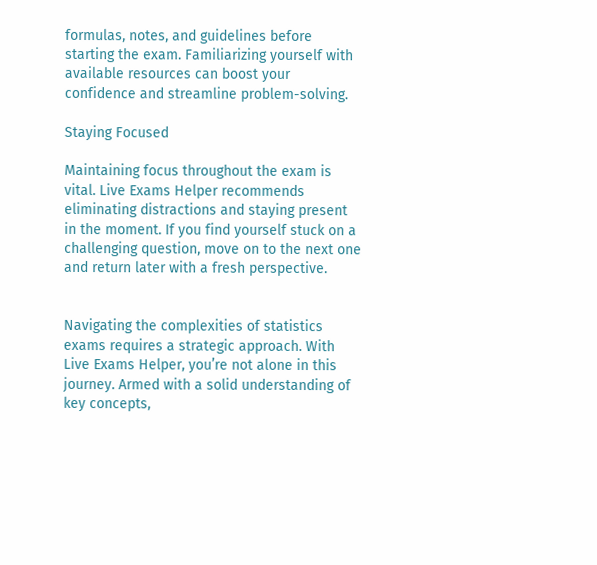formulas, notes, and guidelines before starting the exam. Familiarizing yourself with available resources can boost your confidence and streamline problem-solving.

Staying Focused

Maintaining focus throughout the exam is vital. Live Exams Helper recommends eliminating distractions and staying present in the moment. If you find yourself stuck on a challenging question, move on to the next one and return later with a fresh perspective.


Navigating the complexities of statistics exams requires a strategic approach. With Live Exams Helper, you’re not alone in this journey. Armed with a solid understanding of key concepts,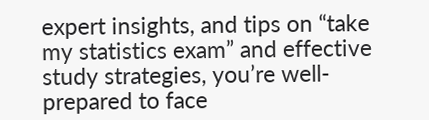expert insights, and tips on “take my statistics exam” and effective study strategies, you’re well-prepared to face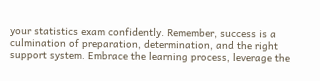your statistics exam confidently. Remember, success is a culmination of preparation, determination, and the right support system. Embrace the learning process, leverage the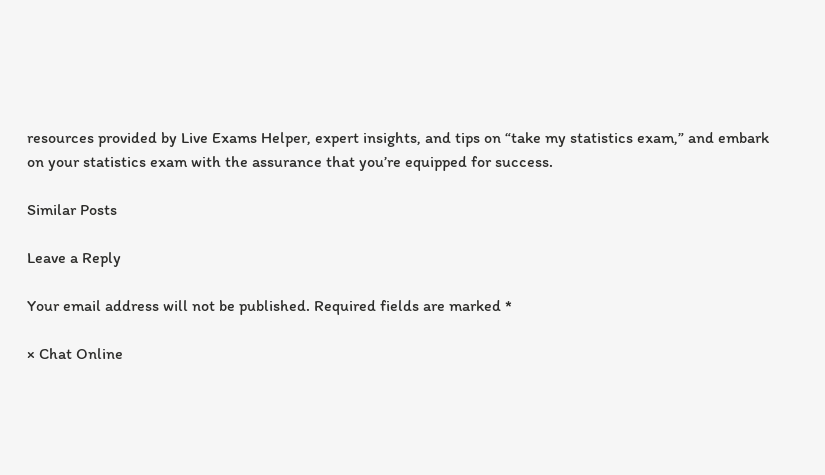resources provided by Live Exams Helper, expert insights, and tips on “take my statistics exam,” and embark on your statistics exam with the assurance that you’re equipped for success.

Similar Posts

Leave a Reply

Your email address will not be published. Required fields are marked *

× Chat Online